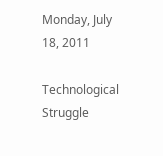Monday, July 18, 2011

Technological Struggle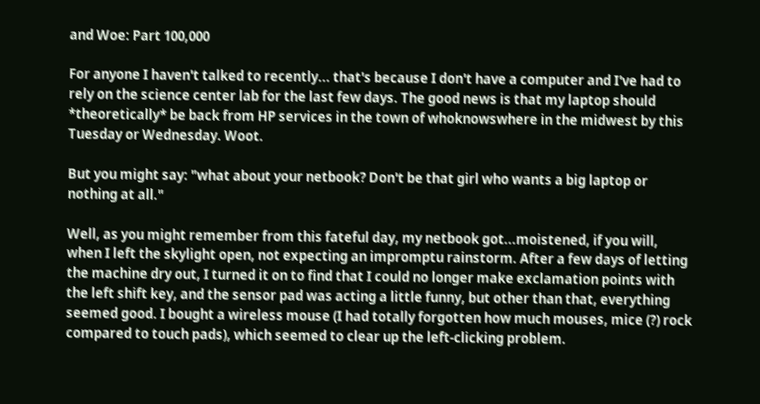and Woe: Part 100,000

For anyone I haven't talked to recently... that's because I don't have a computer and I've had to rely on the science center lab for the last few days. The good news is that my laptop should *theoretically* be back from HP services in the town of whoknowswhere in the midwest by this Tuesday or Wednesday. Woot.

But you might say: "what about your netbook? Don't be that girl who wants a big laptop or nothing at all."

Well, as you might remember from this fateful day, my netbook got...moistened, if you will, when I left the skylight open, not expecting an impromptu rainstorm. After a few days of letting the machine dry out, I turned it on to find that I could no longer make exclamation points with the left shift key, and the sensor pad was acting a little funny, but other than that, everything seemed good. I bought a wireless mouse (I had totally forgotten how much mouses, mice (?) rock compared to touch pads), which seemed to clear up the left-clicking problem.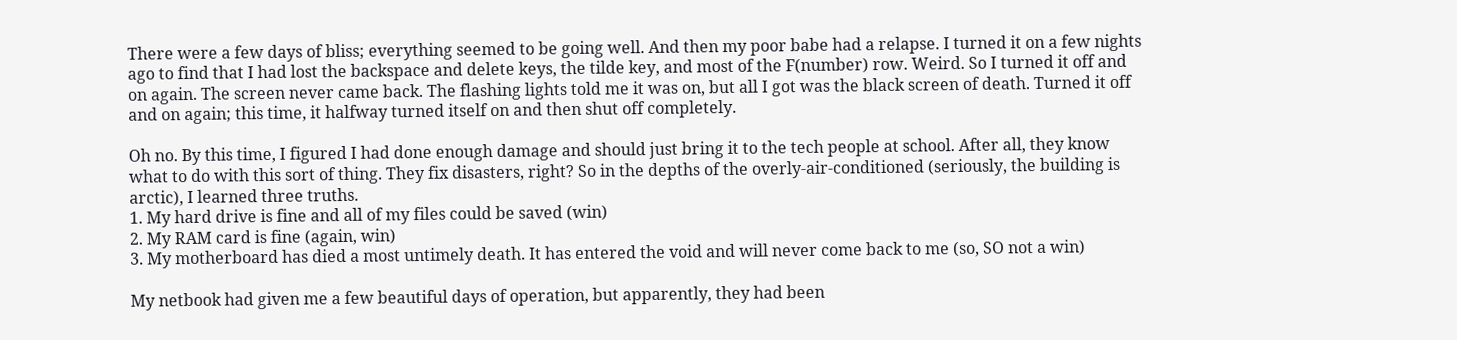There were a few days of bliss; everything seemed to be going well. And then my poor babe had a relapse. I turned it on a few nights ago to find that I had lost the backspace and delete keys, the tilde key, and most of the F(number) row. Weird. So I turned it off and on again. The screen never came back. The flashing lights told me it was on, but all I got was the black screen of death. Turned it off and on again; this time, it halfway turned itself on and then shut off completely.

Oh no. By this time, I figured I had done enough damage and should just bring it to the tech people at school. After all, they know what to do with this sort of thing. They fix disasters, right? So in the depths of the overly-air-conditioned (seriously, the building is arctic), I learned three truths.
1. My hard drive is fine and all of my files could be saved (win)
2. My RAM card is fine (again, win)
3. My motherboard has died a most untimely death. It has entered the void and will never come back to me (so, SO not a win)

My netbook had given me a few beautiful days of operation, but apparently, they had been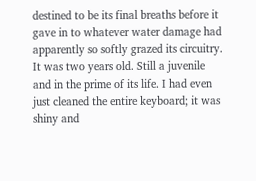destined to be its final breaths before it gave in to whatever water damage had apparently so softly grazed its circuitry. It was two years old. Still a juvenile and in the prime of its life. I had even just cleaned the entire keyboard; it was shiny and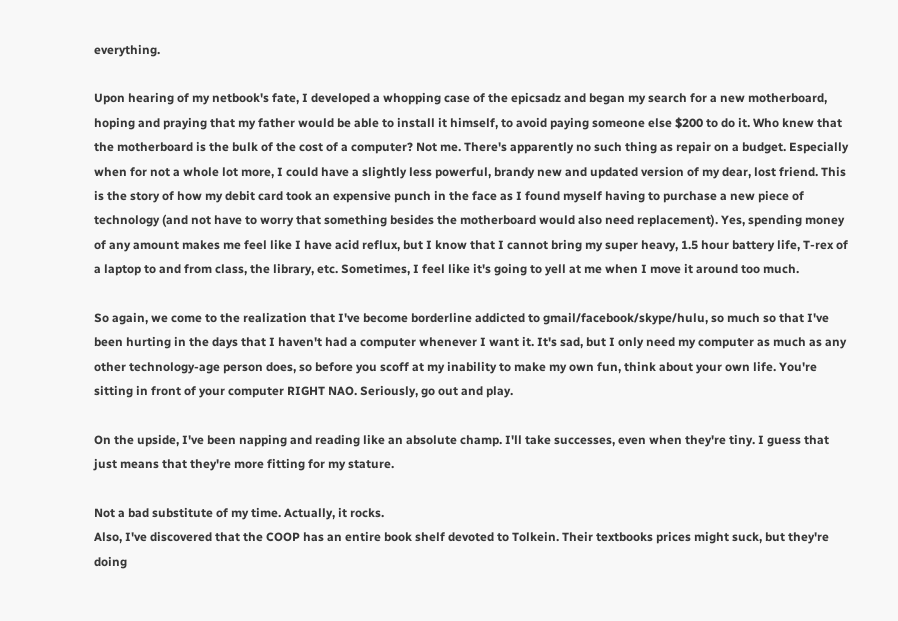everything.

Upon hearing of my netbook's fate, I developed a whopping case of the epicsadz and began my search for a new motherboard, hoping and praying that my father would be able to install it himself, to avoid paying someone else $200 to do it. Who knew that the motherboard is the bulk of the cost of a computer? Not me. There's apparently no such thing as repair on a budget. Especially when for not a whole lot more, I could have a slightly less powerful, brandy new and updated version of my dear, lost friend. This is the story of how my debit card took an expensive punch in the face as I found myself having to purchase a new piece of technology (and not have to worry that something besides the motherboard would also need replacement). Yes, spending money of any amount makes me feel like I have acid reflux, but I know that I cannot bring my super heavy, 1.5 hour battery life, T-rex of a laptop to and from class, the library, etc. Sometimes, I feel like it's going to yell at me when I move it around too much.

So again, we come to the realization that I've become borderline addicted to gmail/facebook/skype/hulu, so much so that I've been hurting in the days that I haven't had a computer whenever I want it. It's sad, but I only need my computer as much as any other technology-age person does, so before you scoff at my inability to make my own fun, think about your own life. You're sitting in front of your computer RIGHT NAO. Seriously, go out and play.

On the upside, I've been napping and reading like an absolute champ. I'll take successes, even when they're tiny. I guess that just means that they're more fitting for my stature.

Not a bad substitute of my time. Actually, it rocks.
Also, I've discovered that the COOP has an entire book shelf devoted to Tolkein. Their textbooks prices might suck, but they're doing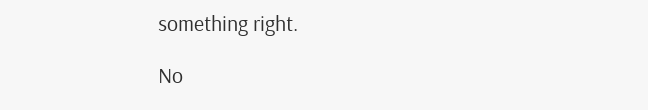something right.

No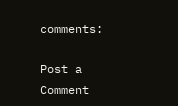comments:

Post a Comment